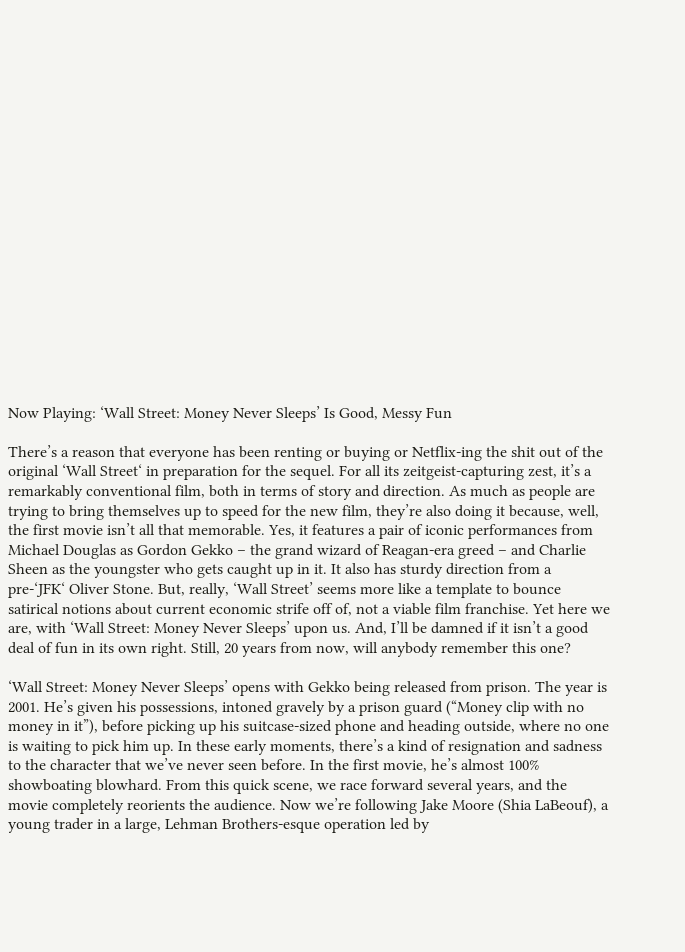Now Playing: ‘Wall Street: Money Never Sleeps’ Is Good, Messy Fun

There’s a reason that everyone has been renting or buying or Netflix-ing the shit out of the original ‘Wall Street‘ in preparation for the sequel. For all its zeitgeist-capturing zest, it’s a remarkably conventional film, both in terms of story and direction. As much as people are trying to bring themselves up to speed for the new film, they’re also doing it because, well, the first movie isn’t all that memorable. Yes, it features a pair of iconic performances from Michael Douglas as Gordon Gekko – the grand wizard of Reagan-era greed – and Charlie Sheen as the youngster who gets caught up in it. It also has sturdy direction from a pre-‘JFK‘ Oliver Stone. But, really, ‘Wall Street’ seems more like a template to bounce satirical notions about current economic strife off of, not a viable film franchise. Yet here we are, with ‘Wall Street: Money Never Sleeps’ upon us. And, I’ll be damned if it isn’t a good deal of fun in its own right. Still, 20 years from now, will anybody remember this one?

‘Wall Street: Money Never Sleeps’ opens with Gekko being released from prison. The year is 2001. He’s given his possessions, intoned gravely by a prison guard (“Money clip with no money in it”), before picking up his suitcase-sized phone and heading outside, where no one is waiting to pick him up. In these early moments, there’s a kind of resignation and sadness to the character that we’ve never seen before. In the first movie, he’s almost 100% showboating blowhard. From this quick scene, we race forward several years, and the movie completely reorients the audience. Now we’re following Jake Moore (Shia LaBeouf), a young trader in a large, Lehman Brothers-esque operation led by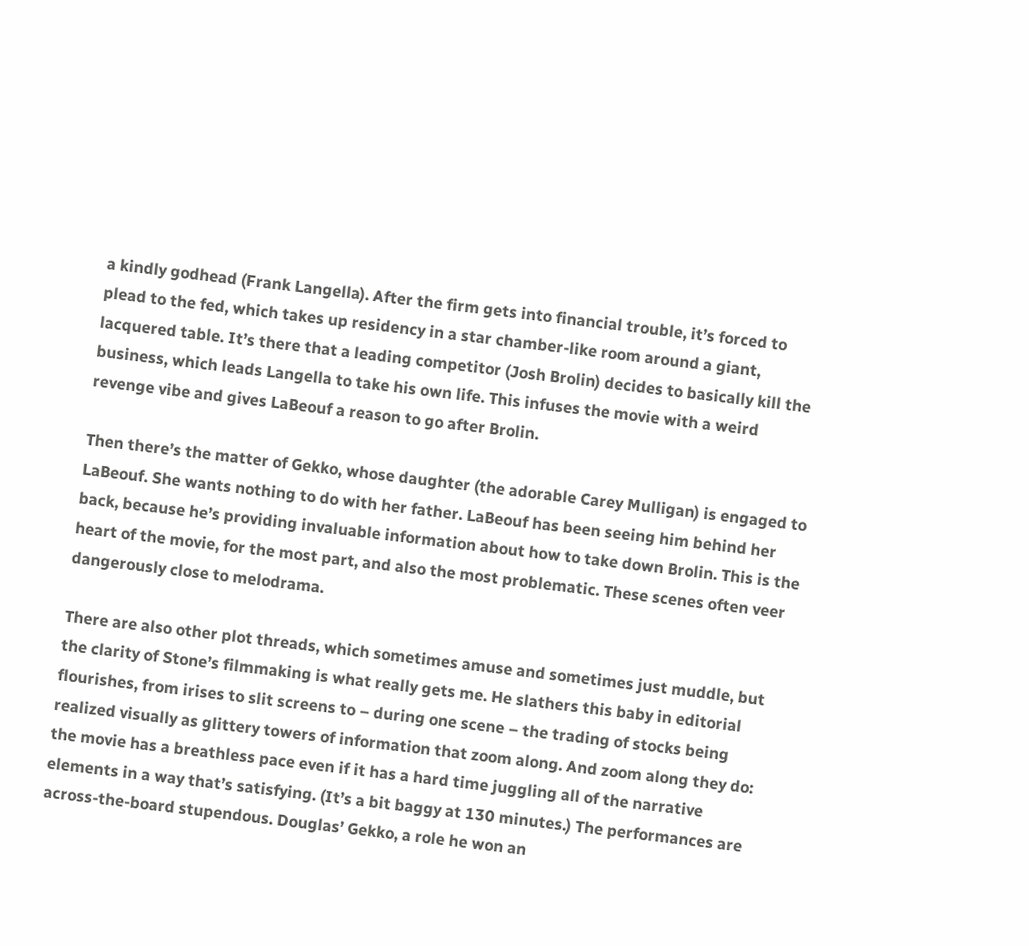a kindly godhead (Frank Langella). After the firm gets into financial trouble, it’s forced to plead to the fed, which takes up residency in a star chamber-like room around a giant, lacquered table. It’s there that a leading competitor (Josh Brolin) decides to basically kill the business, which leads Langella to take his own life. This infuses the movie with a weird revenge vibe and gives LaBeouf a reason to go after Brolin.

Then there’s the matter of Gekko, whose daughter (the adorable Carey Mulligan) is engaged to LaBeouf. She wants nothing to do with her father. LaBeouf has been seeing him behind her back, because he’s providing invaluable information about how to take down Brolin. This is the heart of the movie, for the most part, and also the most problematic. These scenes often veer dangerously close to melodrama.

There are also other plot threads, which sometimes amuse and sometimes just muddle, but the clarity of Stone’s filmmaking is what really gets me. He slathers this baby in editorial flourishes, from irises to slit screens to – during one scene – the trading of stocks being realized visually as glittery towers of information that zoom along. And zoom along they do: the movie has a breathless pace even if it has a hard time juggling all of the narrative elements in a way that’s satisfying. (It’s a bit baggy at 130 minutes.) The performances are across-the-board stupendous. Douglas’ Gekko, a role he won an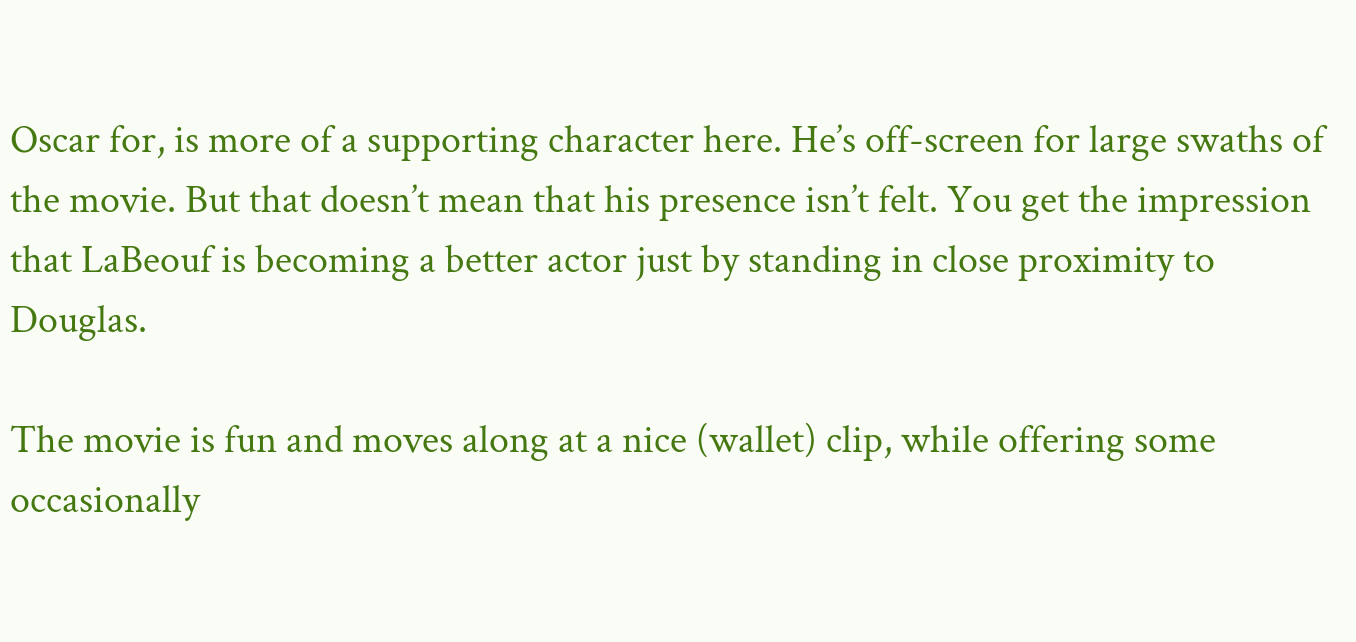Oscar for, is more of a supporting character here. He’s off-screen for large swaths of the movie. But that doesn’t mean that his presence isn’t felt. You get the impression that LaBeouf is becoming a better actor just by standing in close proximity to Douglas.

The movie is fun and moves along at a nice (wallet) clip, while offering some occasionally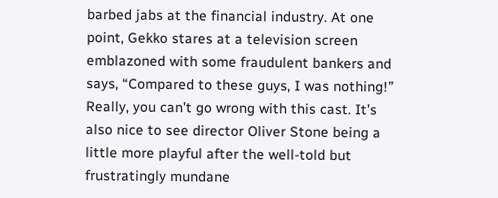barbed jabs at the financial industry. At one point, Gekko stares at a television screen emblazoned with some fraudulent bankers and says, “Compared to these guys, I was nothing!” Really, you can’t go wrong with this cast. It’s also nice to see director Oliver Stone being a little more playful after the well-told but frustratingly mundane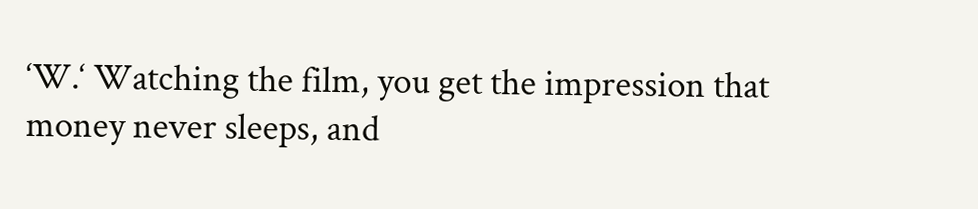‘W.‘ Watching the film, you get the impression that money never sleeps, and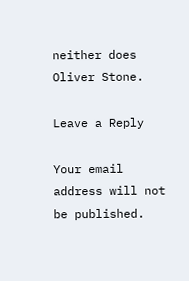neither does Oliver Stone.

Leave a Reply

Your email address will not be published.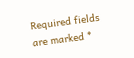Required fields are marked *